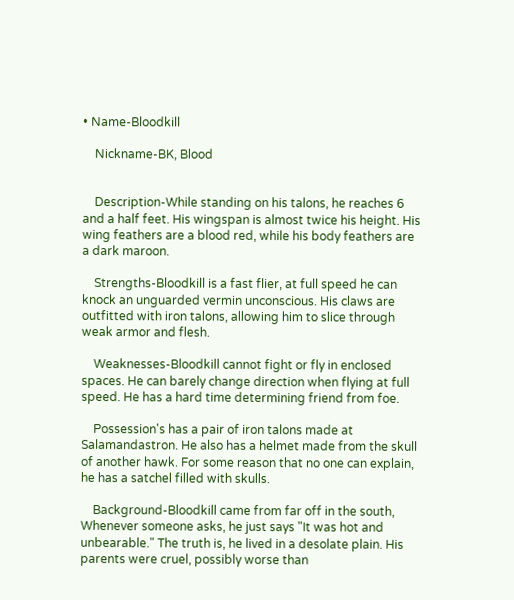• Name-Bloodkill

    Nickname-BK, Blood


    Description-While standing on his talons, he reaches 6 and a half feet. His wingspan is almost twice his height. His wing feathers are a blood red, while his body feathers are a dark maroon.

    Strengths-Bloodkill is a fast flier, at full speed he can knock an unguarded vermin unconscious. His claws are outfitted with iron talons, allowing him to slice through weak armor and flesh.

    Weaknesses-Bloodkill cannot fight or fly in enclosed spaces. He can barely change direction when flying at full speed. He has a hard time determining friend from foe.

    Possession's has a pair of iron talons made at Salamandastron. He also has a helmet made from the skull of another hawk. For some reason that no one can explain, he has a satchel filled with skulls.

    Background-Bloodkill came from far off in the south, Whenever someone asks, he just says "It was hot and unbearable." The truth is, he lived in a desolate plain. His parents were cruel, possibly worse than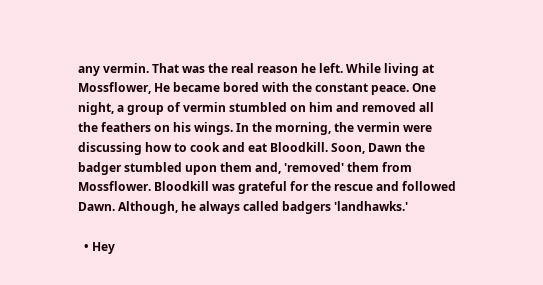any vermin. That was the real reason he left. While living at Mossflower, He became bored with the constant peace. One night, a group of vermin stumbled on him and removed all the feathers on his wings. In the morning, the vermin were discussing how to cook and eat Bloodkill. Soon, Dawn the badger stumbled upon them and, 'removed' them from Mossflower. Bloodkill was grateful for the rescue and followed Dawn. Although, he always called badgers 'landhawks.'

  • Hey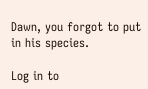Dawn, you forgot to put in his species.

Log in to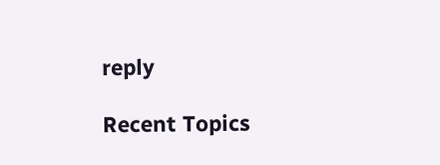reply

Recent Topics